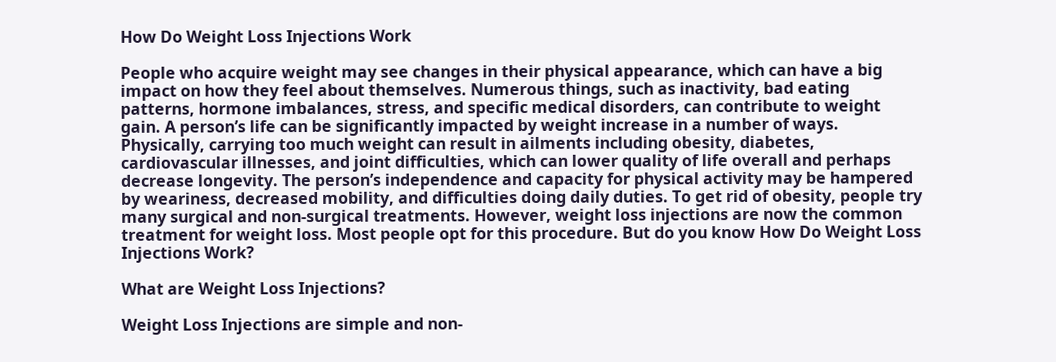How Do Weight Loss Injections Work

People who acquire weight may see changes in their physical appearance, which can have a big impact on how they feel about themselves. Numerous things, such as inactivity, bad eating patterns, hormone imbalances, stress, and specific medical disorders, can contribute to weight gain. A person’s life can be significantly impacted by weight increase in a number of ways. Physically, carrying too much weight can result in ailments including obesity, diabetes, cardiovascular illnesses, and joint difficulties, which can lower quality of life overall and perhaps decrease longevity. The person’s independence and capacity for physical activity may be hampered by weariness, decreased mobility, and difficulties doing daily duties. To get rid of obesity, people try many surgical and non-surgical treatments. However, weight loss injections are now the common treatment for weight loss. Most people opt for this procedure. But do you know How Do Weight Loss Injections Work?

What are Weight Loss Injections?

Weight Loss Injections are simple and non-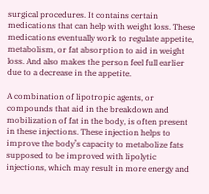surgical procedures. It contains certain medications that can help with weight loss. These medications eventually work to regulate appetite, metabolism, or fat absorption to aid in weight loss. And also makes the person feel full earlier due to a decrease in the appetite.

A combination of lipotropic agents, or compounds that aid in the breakdown and mobilization of fat in the body, is often present in these injections. These injection helps to improve the body’s capacity to metabolize fats supposed to be improved with lipolytic injections, which may result in more energy and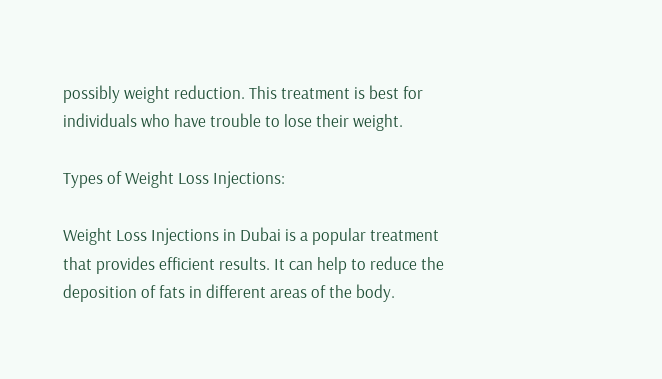possibly weight reduction. This treatment is best for individuals who have trouble to lose their weight.

Types of Weight Loss Injections:

Weight Loss Injections in Dubai is a popular treatment that provides efficient results. It can help to reduce the deposition of fats in different areas of the body.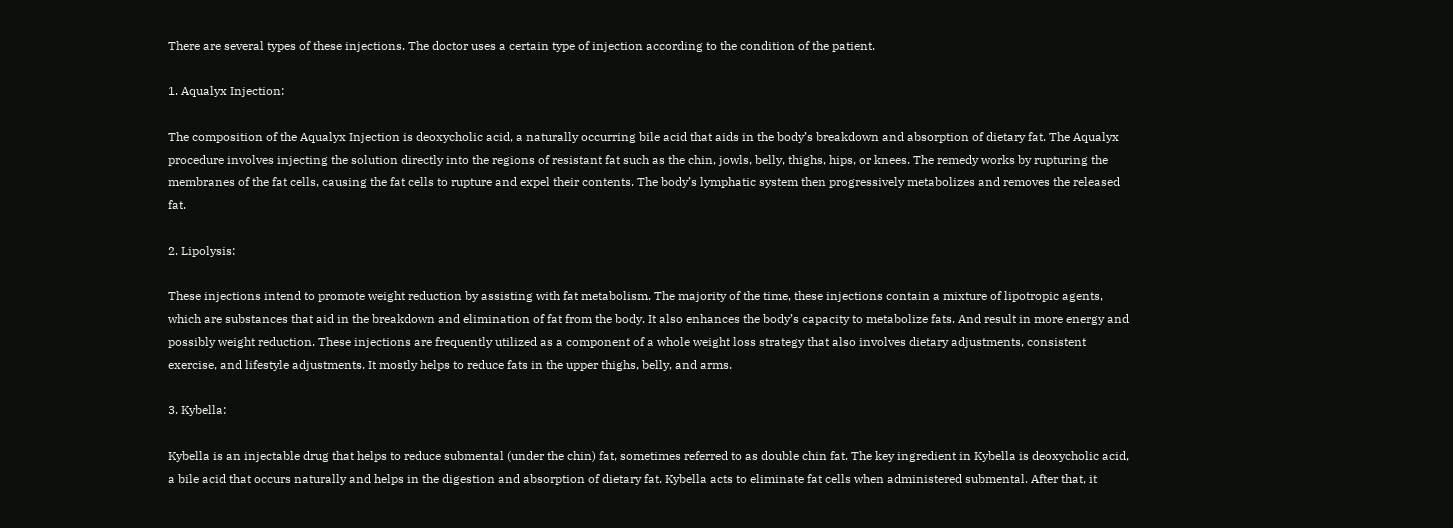There are several types of these injections. The doctor uses a certain type of injection according to the condition of the patient.

1. Aqualyx Injection:

The composition of the Aqualyx Injection is deoxycholic acid, a naturally occurring bile acid that aids in the body’s breakdown and absorption of dietary fat. The Aqualyx procedure involves injecting the solution directly into the regions of resistant fat such as the chin, jowls, belly, thighs, hips, or knees. The remedy works by rupturing the membranes of the fat cells, causing the fat cells to rupture and expel their contents. The body’s lymphatic system then progressively metabolizes and removes the released fat.

2. Lipolysis:

These injections intend to promote weight reduction by assisting with fat metabolism. The majority of the time, these injections contain a mixture of lipotropic agents, which are substances that aid in the breakdown and elimination of fat from the body. It also enhances the body’s capacity to metabolize fats. And result in more energy and possibly weight reduction. These injections are frequently utilized as a component of a whole weight loss strategy that also involves dietary adjustments, consistent exercise, and lifestyle adjustments. It mostly helps to reduce fats in the upper thighs, belly, and arms.

3. Kybella:

Kybella is an injectable drug that helps to reduce submental (under the chin) fat, sometimes referred to as double chin fat. The key ingredient in Kybella is deoxycholic acid, a bile acid that occurs naturally and helps in the digestion and absorption of dietary fat. Kybella acts to eliminate fat cells when administered submental. After that, it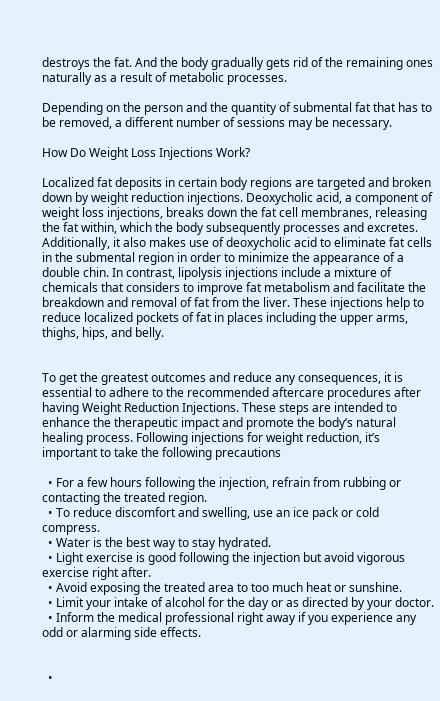destroys the fat. And the body gradually gets rid of the remaining ones naturally as a result of metabolic processes.

Depending on the person and the quantity of submental fat that has to be removed, a different number of sessions may be necessary.

How Do Weight Loss Injections Work?

Localized fat deposits in certain body regions are targeted and broken down by weight reduction injections. Deoxycholic acid, a component of weight loss injections, breaks down the fat cell membranes, releasing the fat within, which the body subsequently processes and excretes. Additionally, it also makes use of deoxycholic acid to eliminate fat cells in the submental region in order to minimize the appearance of a double chin. In contrast, lipolysis injections include a mixture of chemicals that considers to improve fat metabolism and facilitate the breakdown and removal of fat from the liver. These injections help to reduce localized pockets of fat in places including the upper arms, thighs, hips, and belly.


To get the greatest outcomes and reduce any consequences, it is essential to adhere to the recommended aftercare procedures after having Weight Reduction Injections. These steps are intended to enhance the therapeutic impact and promote the body’s natural healing process. Following injections for weight reduction, it’s important to take the following precautions

  • For a few hours following the injection, refrain from rubbing or contacting the treated region.
  • To reduce discomfort and swelling, use an ice pack or cold compress.
  • Water is the best way to stay hydrated.
  • Light exercise is good following the injection but avoid vigorous exercise right after.
  • Avoid exposing the treated area to too much heat or sunshine.
  • Limit your intake of alcohol for the day or as directed by your doctor.
  • Inform the medical professional right away if you experience any odd or alarming side effects.


  •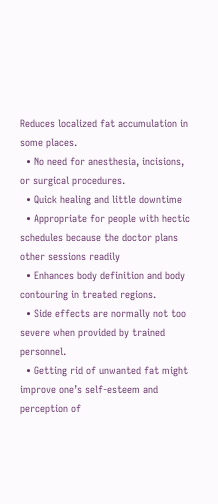Reduces localized fat accumulation in some places.
  • No need for anesthesia, incisions, or surgical procedures.
  • Quick healing and little downtime
  • Appropriate for people with hectic schedules because the doctor plans other sessions readily
  • Enhances body definition and body contouring in treated regions.
  • Side effects are normally not too severe when provided by trained personnel.
  • Getting rid of unwanted fat might improve one’s self-esteem and perception of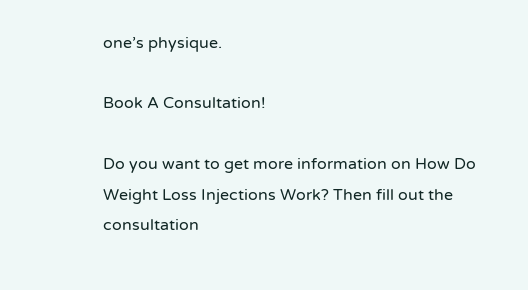one’s physique.

Book A Consultation!

Do you want to get more information on How Do Weight Loss Injections Work? Then fill out the consultation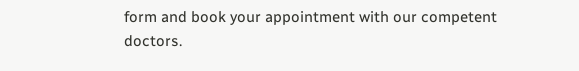form and book your appointment with our competent doctors.